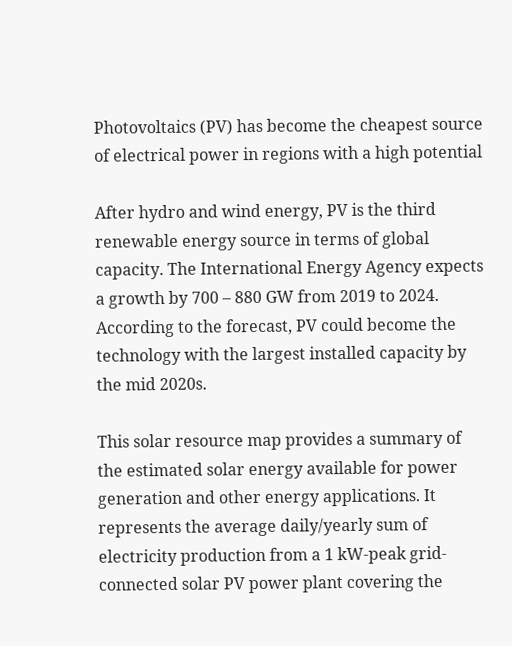Photovoltaics (PV) has become the cheapest source of electrical power in regions with a high potential

After hydro and wind energy, PV is the third renewable energy source in terms of global capacity. The International Energy Agency expects a growth by 700 – 880 GW from 2019 to 2024. According to the forecast, PV could become the technology with the largest installed capacity by the mid 2020s.

This solar resource map provides a summary of the estimated solar energy available for power generation and other energy applications. It represents the average daily/yearly sum of electricity production from a 1 kW-peak grid-connected solar PV power plant covering the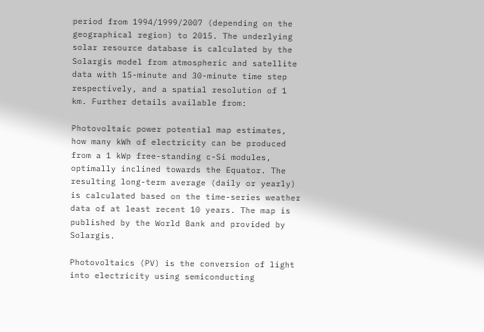period from 1994/1999/2007 (depending on the geographical region) to 2015. The underlying solar resource database is calculated by the Solargis model from atmospheric and satellite data with 15-minute and 30-minute time step respectively, and a spatial resolution of 1 km. Further details available from:

Photovoltaic power potential map estimates, how many kWh of electricity can be produced from a 1 kWp free-standing c-Si modules, optimally inclined towards the Equator. The resulting long-term average (daily or yearly) is calculated based on the time-series weather data of at least recent 10 years. The map is published by the World Bank and provided by Solargis.

Photovoltaics (PV) is the conversion of light into electricity using semiconducting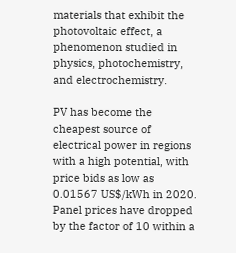materials that exhibit the photovoltaic effect, a phenomenon studied in physics, photochemistry, and electrochemistry.

PV has become the cheapest source of electrical power in regions with a high potential, with price bids as low as 0.01567 US$/kWh in 2020. Panel prices have dropped by the factor of 10 within a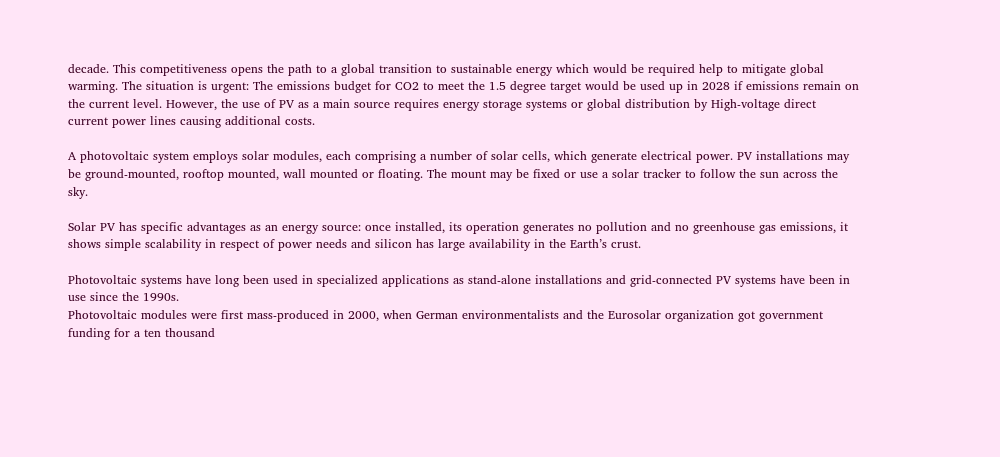decade. This competitiveness opens the path to a global transition to sustainable energy which would be required help to mitigate global warming. The situation is urgent: The emissions budget for CO2 to meet the 1.5 degree target would be used up in 2028 if emissions remain on the current level. However, the use of PV as a main source requires energy storage systems or global distribution by High-voltage direct current power lines causing additional costs.

A photovoltaic system employs solar modules, each comprising a number of solar cells, which generate electrical power. PV installations may be ground-mounted, rooftop mounted, wall mounted or floating. The mount may be fixed or use a solar tracker to follow the sun across the sky.

Solar PV has specific advantages as an energy source: once installed, its operation generates no pollution and no greenhouse gas emissions, it shows simple scalability in respect of power needs and silicon has large availability in the Earth’s crust.

Photovoltaic systems have long been used in specialized applications as stand-alone installations and grid-connected PV systems have been in use since the 1990s.
Photovoltaic modules were first mass-produced in 2000, when German environmentalists and the Eurosolar organization got government funding for a ten thousand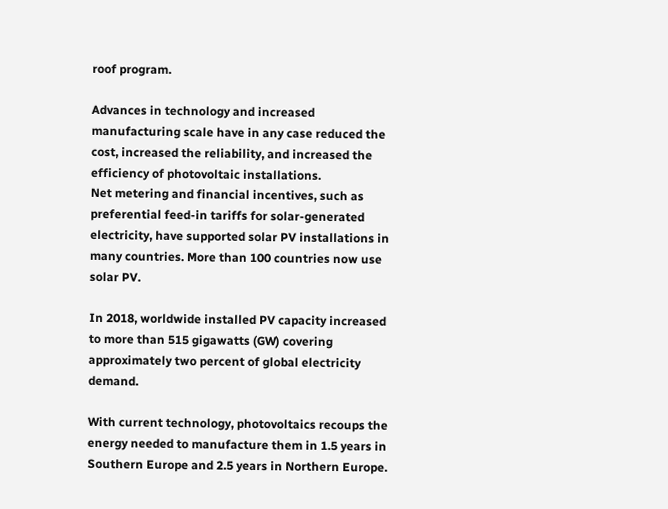roof program.

Advances in technology and increased manufacturing scale have in any case reduced the cost, increased the reliability, and increased the efficiency of photovoltaic installations.
Net metering and financial incentives, such as preferential feed-in tariffs for solar-generated electricity, have supported solar PV installations in many countries. More than 100 countries now use solar PV.

In 2018, worldwide installed PV capacity increased to more than 515 gigawatts (GW) covering approximately two percent of global electricity demand.

With current technology, photovoltaics recoups the energy needed to manufacture them in 1.5 years in Southern Europe and 2.5 years in Northern Europe.